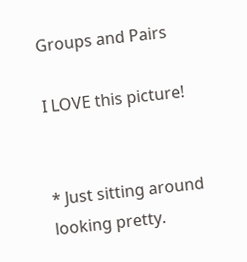Groups and Pairs

I LOVE this picture!


* Just sitting around looking pretty.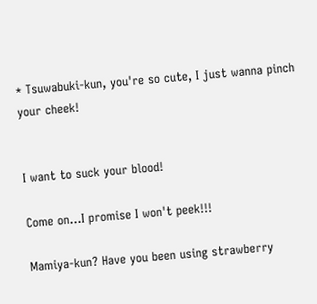* Tsuwabuki-kun, you're so cute, I just wanna pinch your cheek!


I want to suck your blood!

Come on...I promise I won't peek!!!

Mamiya-kun? Have you been using strawberry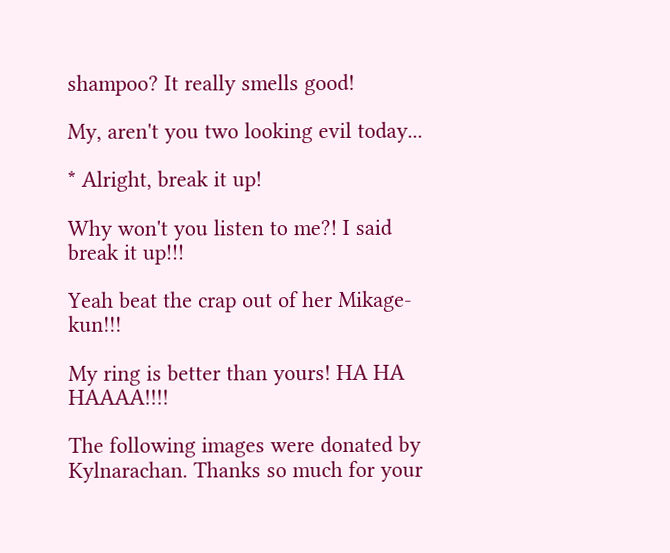shampoo? It really smells good!

My, aren't you two looking evil today...

* Alright, break it up!

Why won't you listen to me?! I said break it up!!!

Yeah beat the crap out of her Mikage-kun!!!

My ring is better than yours! HA HA HAAAA!!!!

The following images were donated by Kylnarachan. Thanks so much for your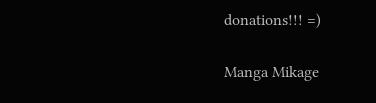donations!!! =)

Manga Mikage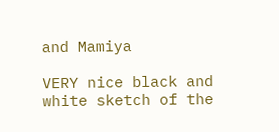and Mamiya

VERY nice black and white sketch of the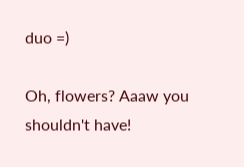duo =)

Oh, flowers? Aaaw you shouldn't have!